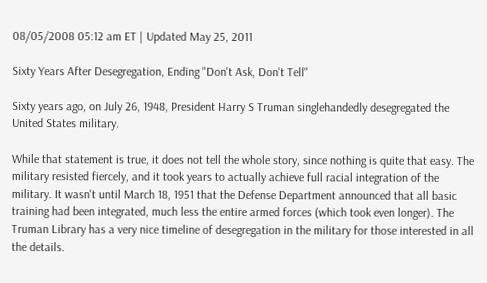08/05/2008 05:12 am ET | Updated May 25, 2011

Sixty Years After Desegregation, Ending "Don't Ask, Don't Tell"

Sixty years ago, on July 26, 1948, President Harry S Truman singlehandedly desegregated the United States military.

While that statement is true, it does not tell the whole story, since nothing is quite that easy. The military resisted fiercely, and it took years to actually achieve full racial integration of the military. It wasn't until March 18, 1951 that the Defense Department announced that all basic training had been integrated, much less the entire armed forces (which took even longer). The Truman Library has a very nice timeline of desegregation in the military for those interested in all the details.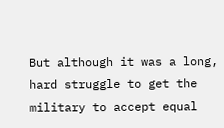But although it was a long, hard struggle to get the military to accept equal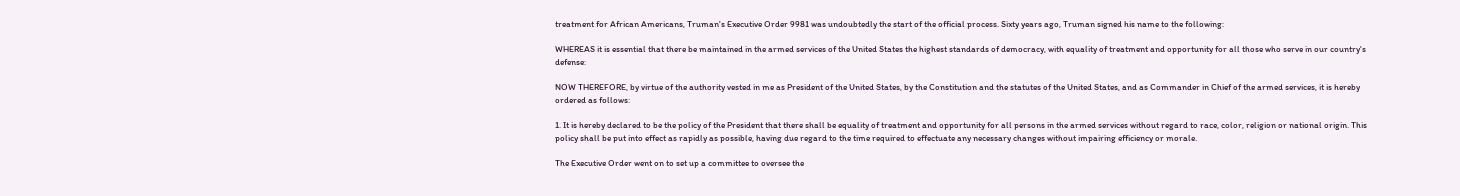treatment for African Americans, Truman's Executive Order 9981 was undoubtedly the start of the official process. Sixty years ago, Truman signed his name to the following:

WHEREAS it is essential that there be maintained in the armed services of the United States the highest standards of democracy, with equality of treatment and opportunity for all those who serve in our country's defense:

NOW THEREFORE, by virtue of the authority vested in me as President of the United States, by the Constitution and the statutes of the United States, and as Commander in Chief of the armed services, it is hereby ordered as follows:

1. It is hereby declared to be the policy of the President that there shall be equality of treatment and opportunity for all persons in the armed services without regard to race, color, religion or national origin. This policy shall be put into effect as rapidly as possible, having due regard to the time required to effectuate any necessary changes without impairing efficiency or morale.

The Executive Order went on to set up a committee to oversee the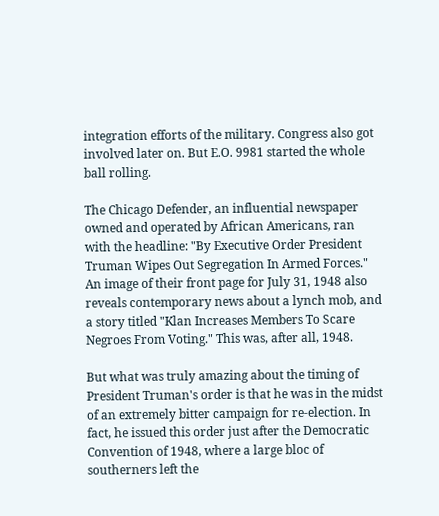integration efforts of the military. Congress also got involved later on. But E.O. 9981 started the whole ball rolling.

The Chicago Defender, an influential newspaper owned and operated by African Americans, ran with the headline: "By Executive Order President Truman Wipes Out Segregation In Armed Forces." An image of their front page for July 31, 1948 also reveals contemporary news about a lynch mob, and a story titled "Klan Increases Members To Scare Negroes From Voting." This was, after all, 1948.

But what was truly amazing about the timing of President Truman's order is that he was in the midst of an extremely bitter campaign for re-election. In fact, he issued this order just after the Democratic Convention of 1948, where a large bloc of southerners left the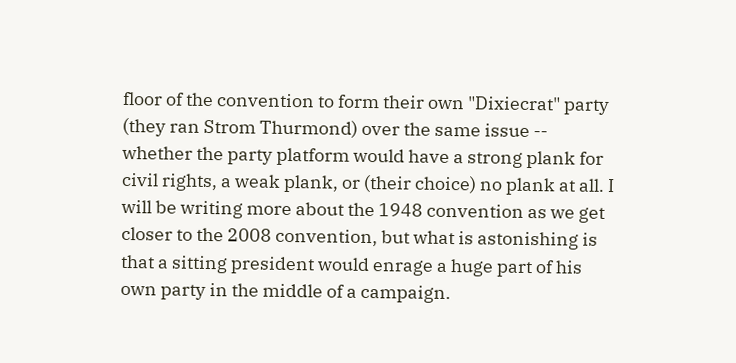floor of the convention to form their own "Dixiecrat" party (they ran Strom Thurmond) over the same issue -- whether the party platform would have a strong plank for civil rights, a weak plank, or (their choice) no plank at all. I will be writing more about the 1948 convention as we get closer to the 2008 convention, but what is astonishing is that a sitting president would enrage a huge part of his own party in the middle of a campaign.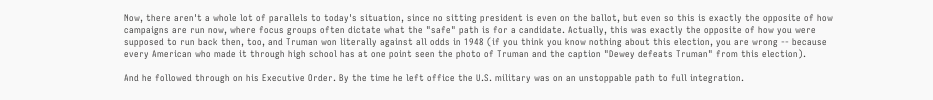Now, there aren't a whole lot of parallels to today's situation, since no sitting president is even on the ballot, but even so this is exactly the opposite of how campaigns are run now, where focus groups often dictate what the "safe" path is for a candidate. Actually, this was exactly the opposite of how you were supposed to run back then, too, and Truman won literally against all odds in 1948 (if you think you know nothing about this election, you are wrong -- because every American who made it through high school has at one point seen the photo of Truman and the caption "Dewey defeats Truman" from this election).

And he followed through on his Executive Order. By the time he left office the U.S. military was on an unstoppable path to full integration.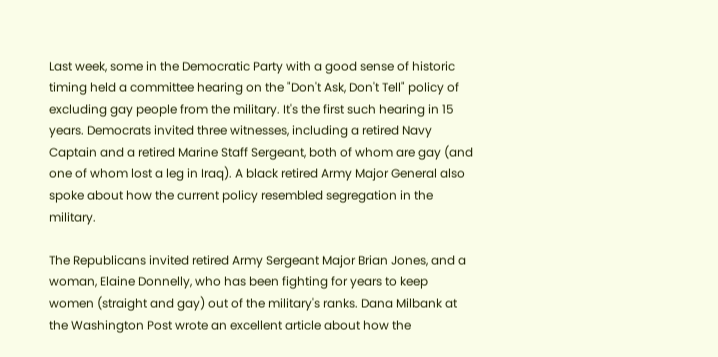Last week, some in the Democratic Party with a good sense of historic timing held a committee hearing on the "Don't Ask, Don't Tell" policy of excluding gay people from the military. It's the first such hearing in 15 years. Democrats invited three witnesses, including a retired Navy Captain and a retired Marine Staff Sergeant, both of whom are gay (and one of whom lost a leg in Iraq). A black retired Army Major General also spoke about how the current policy resembled segregation in the military.

The Republicans invited retired Army Sergeant Major Brian Jones, and a woman, Elaine Donnelly, who has been fighting for years to keep women (straight and gay) out of the military's ranks. Dana Milbank at the Washington Post wrote an excellent article about how the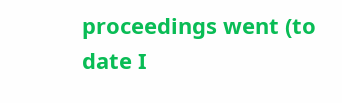proceedings went (to date I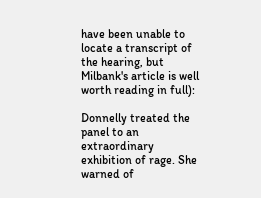have been unable to locate a transcript of the hearing, but Milbank's article is well worth reading in full):

Donnelly treated the panel to an extraordinary exhibition of rage. She warned of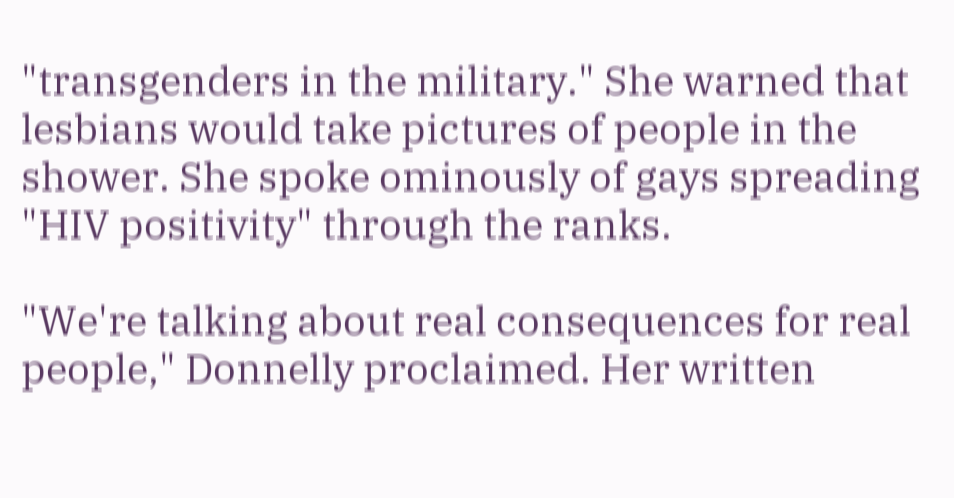"transgenders in the military." She warned that lesbians would take pictures of people in the shower. She spoke ominously of gays spreading "HIV positivity" through the ranks.

"We're talking about real consequences for real people," Donnelly proclaimed. Her written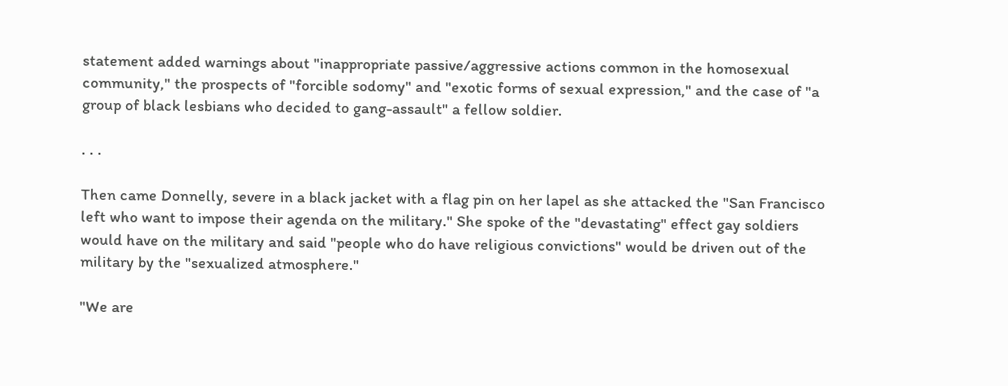statement added warnings about "inappropriate passive/aggressive actions common in the homosexual community," the prospects of "forcible sodomy" and "exotic forms of sexual expression," and the case of "a group of black lesbians who decided to gang-assault" a fellow soldier.

. . .

Then came Donnelly, severe in a black jacket with a flag pin on her lapel as she attacked the "San Francisco left who want to impose their agenda on the military." She spoke of the "devastating" effect gay soldiers would have on the military and said "people who do have religious convictions" would be driven out of the military by the "sexualized atmosphere."

"We are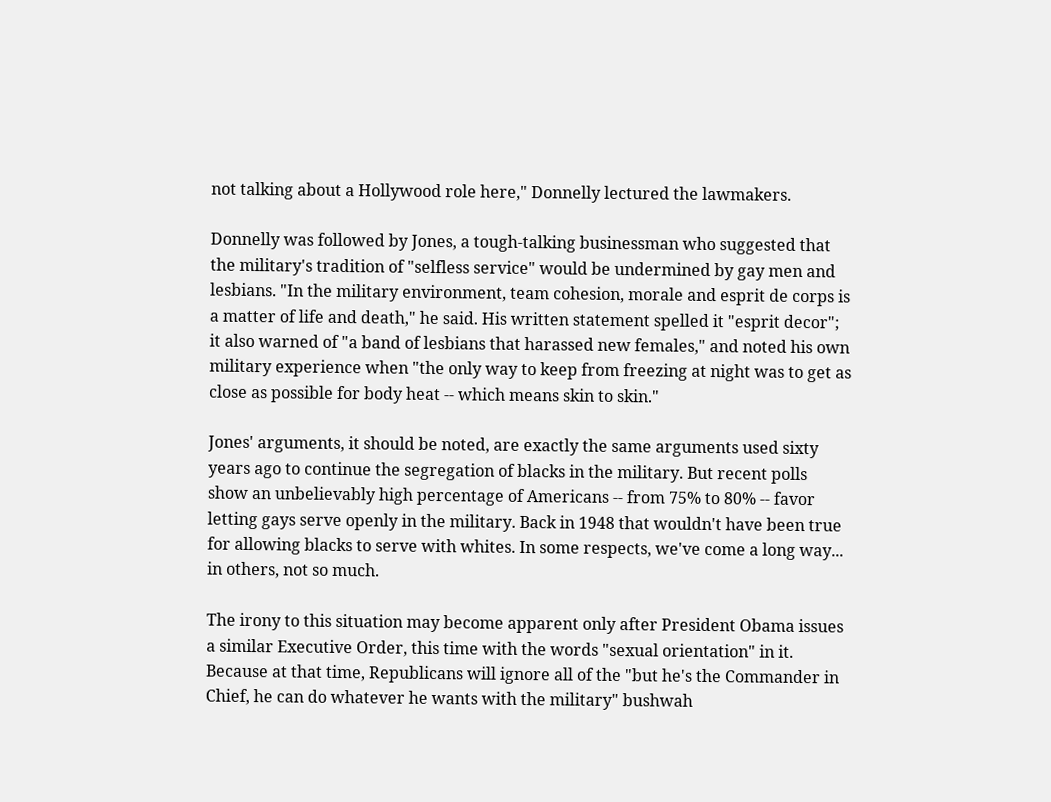not talking about a Hollywood role here," Donnelly lectured the lawmakers.

Donnelly was followed by Jones, a tough-talking businessman who suggested that the military's tradition of "selfless service" would be undermined by gay men and lesbians. "In the military environment, team cohesion, morale and esprit de corps is a matter of life and death," he said. His written statement spelled it "esprit decor"; it also warned of "a band of lesbians that harassed new females," and noted his own military experience when "the only way to keep from freezing at night was to get as close as possible for body heat -- which means skin to skin."

Jones' arguments, it should be noted, are exactly the same arguments used sixty years ago to continue the segregation of blacks in the military. But recent polls show an unbelievably high percentage of Americans -- from 75% to 80% -- favor letting gays serve openly in the military. Back in 1948 that wouldn't have been true for allowing blacks to serve with whites. In some respects, we've come a long way... in others, not so much.

The irony to this situation may become apparent only after President Obama issues a similar Executive Order, this time with the words "sexual orientation" in it. Because at that time, Republicans will ignore all of the "but he's the Commander in Chief, he can do whatever he wants with the military" bushwah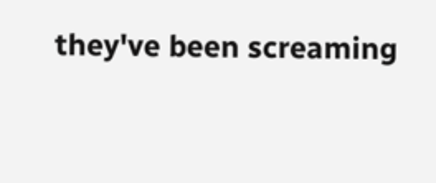they've been screaming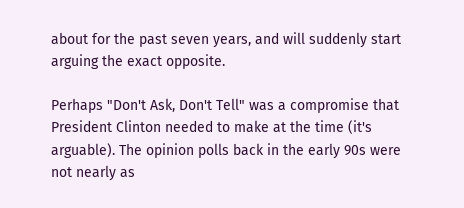about for the past seven years, and will suddenly start arguing the exact opposite.

Perhaps "Don't Ask, Don't Tell" was a compromise that President Clinton needed to make at the time (it's arguable). The opinion polls back in the early 90s were not nearly as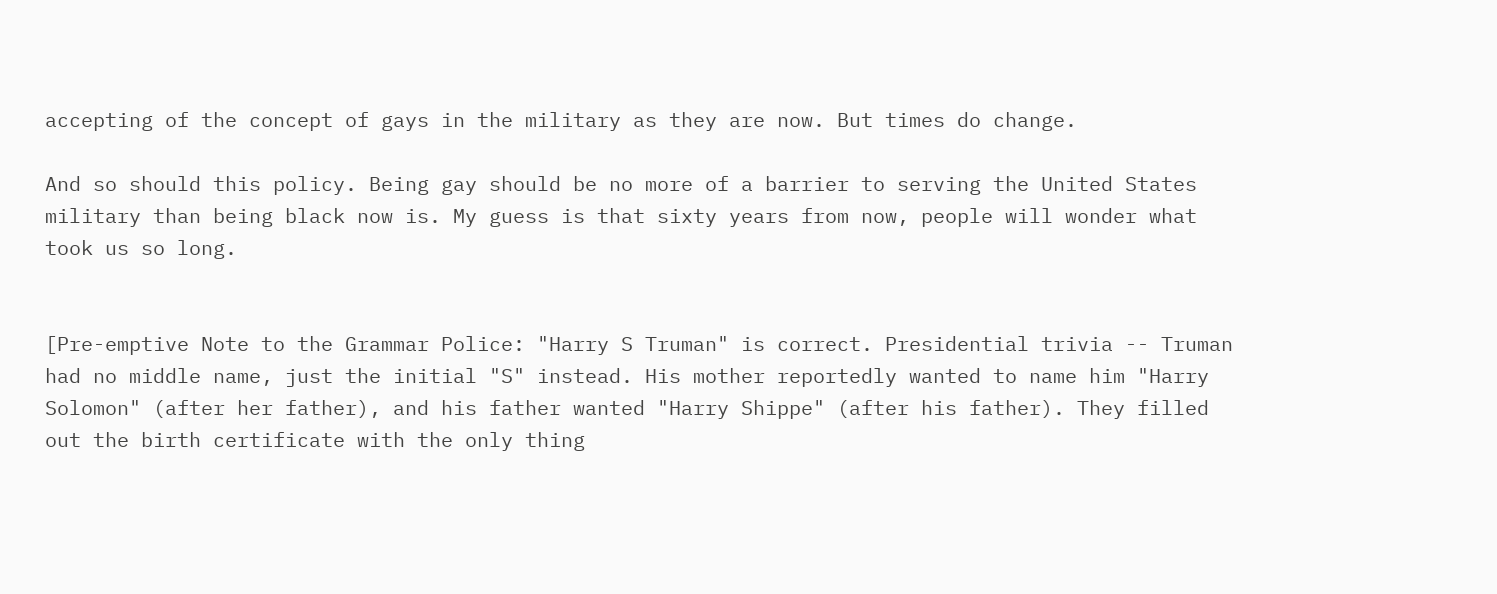accepting of the concept of gays in the military as they are now. But times do change.

And so should this policy. Being gay should be no more of a barrier to serving the United States military than being black now is. My guess is that sixty years from now, people will wonder what took us so long.


[Pre-emptive Note to the Grammar Police: "Harry S Truman" is correct. Presidential trivia -- Truman had no middle name, just the initial "S" instead. His mother reportedly wanted to name him "Harry Solomon" (after her father), and his father wanted "Harry Shippe" (after his father). They filled out the birth certificate with the only thing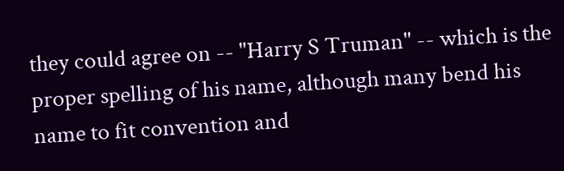they could agree on -- "Harry S Truman" -- which is the proper spelling of his name, although many bend his name to fit convention and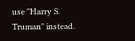use "Harry S. Truman" instead.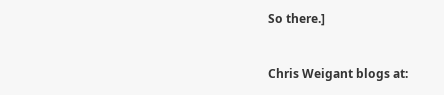So there.]


Chris Weigant blogs at: